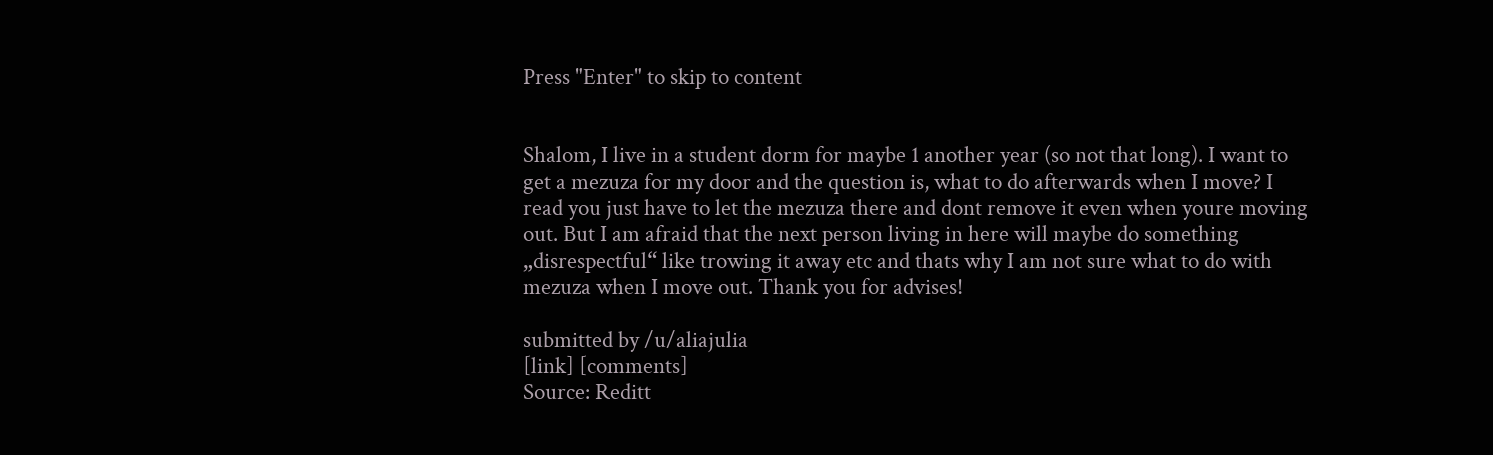Press "Enter" to skip to content


Shalom, I live in a student dorm for maybe 1 another year (so not that long). I want to get a mezuza for my door and the question is, what to do afterwards when I move? I read you just have to let the mezuza there and dont remove it even when youre moving out. But I am afraid that the next person living in here will maybe do something „disrespectful“ like trowing it away etc and thats why I am not sure what to do with mezuza when I move out. Thank you for advises!

submitted by /u/aliajulia
[link] [comments]
Source: Reditt